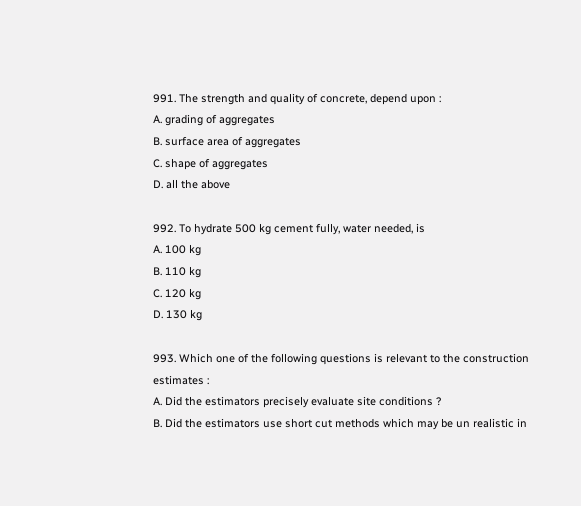991. The strength and quality of concrete, depend upon :
A. grading of aggregates
B. surface area of aggregates
C. shape of aggregates
D. all the above

992. To hydrate 500 kg cement fully, water needed, is
A. 100 kg
B. 110 kg
C. 120 kg
D. 130 kg

993. Which one of the following questions is relevant to the construction estimates :
A. Did the estimators precisely evaluate site conditions ?
B. Did the estimators use short cut methods which may be un realistic in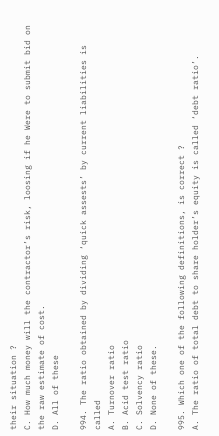their situation ?
C. How much money will the contractor’s risk, loosing if he Were to submit bid on the raw estimate of cost.
D. All of these

994. The ratio obtained by dividing ‘quick assests’ by current liabilities is called
A. Turnover ratio
B. Acid test ratio
C. Solvency ratio
D. None of these.

995. Which one of the following definitions, is correct ?
A. The ratio of total debt to share holder’s equity is called ‘debt ratio’.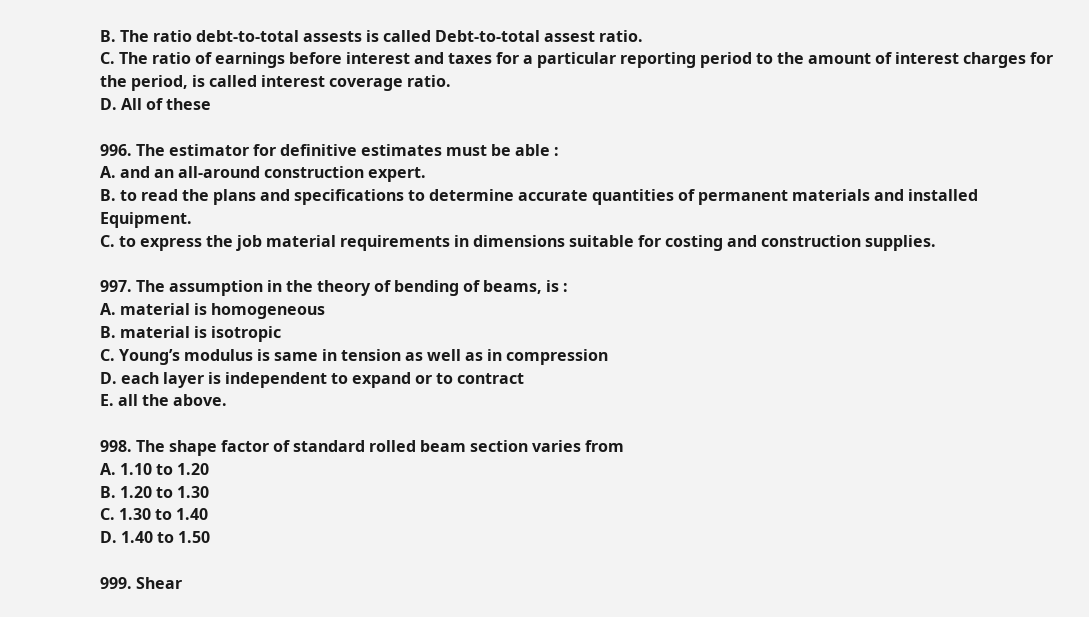B. The ratio debt-to-total assests is called Debt-to-total assest ratio.
C. The ratio of earnings before interest and taxes for a particular reporting period to the amount of interest charges for the period, is called interest coverage ratio.
D. All of these

996. The estimator for definitive estimates must be able :
A. and an all-around construction expert.
B. to read the plans and specifications to determine accurate quantities of permanent materials and installed Equipment.
C. to express the job material requirements in dimensions suitable for costing and construction supplies.

997. The assumption in the theory of bending of beams, is :
A. material is homogeneous
B. material is isotropic
C. Young’s modulus is same in tension as well as in compression
D. each layer is independent to expand or to contract
E. all the above.

998. The shape factor of standard rolled beam section varies from
A. 1.10 to 1.20
B. 1.20 to 1.30
C. 1.30 to 1.40
D. 1.40 to 1.50

999. Shear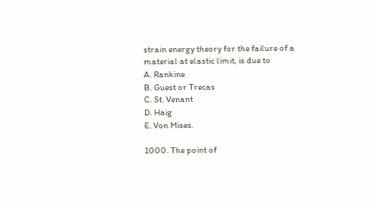strain energy theory for the failure of a material at elastic limit, is due to
A. Rankine
B. Guest or Trecas
C. St. Venant
D. Haig
E. Von Mises.

1000. The point of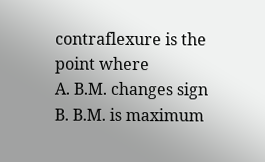contraflexure is the point where
A. B.M. changes sign
B. B.M. is maximum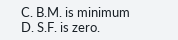C. B.M. is minimum
D. S.F. is zero.